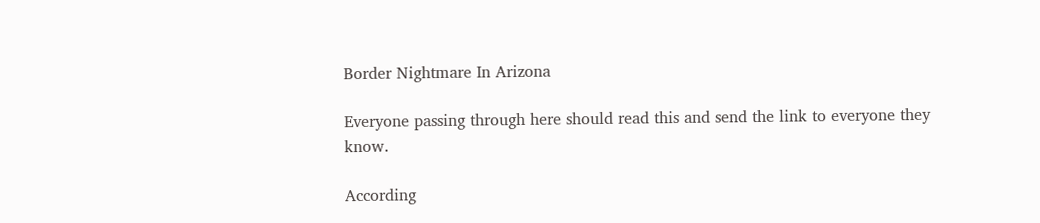Border Nightmare In Arizona

Everyone passing through here should read this and send the link to everyone they know.

According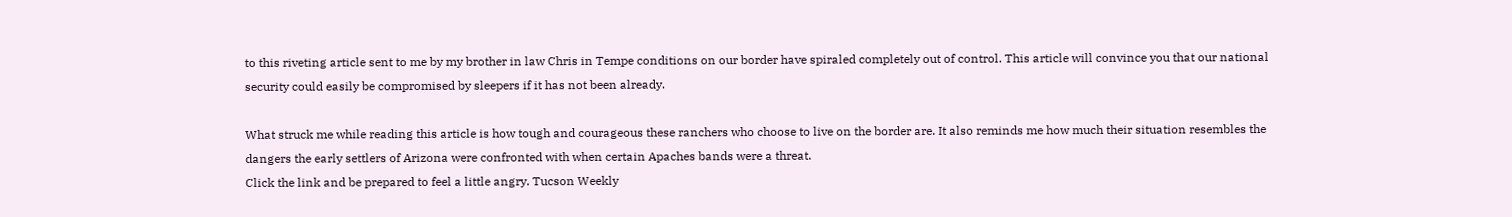to this riveting article sent to me by my brother in law Chris in Tempe conditions on our border have spiraled completely out of control. This article will convince you that our national security could easily be compromised by sleepers if it has not been already.

What struck me while reading this article is how tough and courageous these ranchers who choose to live on the border are. It also reminds me how much their situation resembles the dangers the early settlers of Arizona were confronted with when certain Apaches bands were a threat.
Click the link and be prepared to feel a little angry. Tucson Weekly